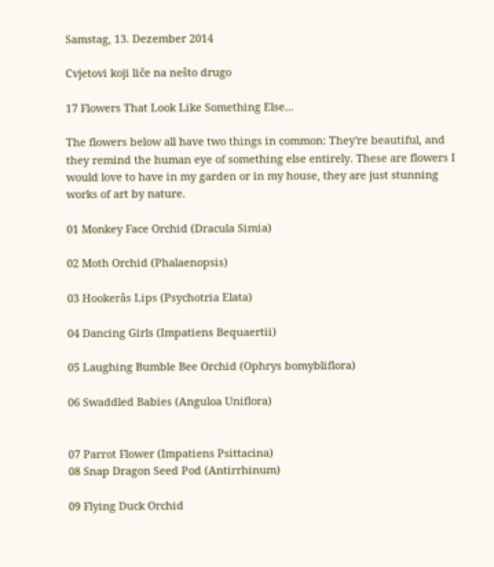Samstag, 13. Dezember 2014

Cvjetovi koji liče na nešto drugo

17 Flowers That Look Like Something Else...

The flowers below all have two things in common: They're beautiful, and they remind the human eye of something else entirely. These are flowers I would love to have in my garden or in my house, they are just stunning works of art by nature.

01 Monkey Face Orchid (Dracula Simia)

02 Moth Orchid (Phalaenopsis)

03 Hookerâs Lips (Psychotria Elata)

04 Dancing Girls (Impatiens Bequaertii)

05 Laughing Bumble Bee Orchid (Ophrys bomybliflora)

06 Swaddled Babies (Anguloa Uniflora)


07 Parrot Flower (Impatiens Psittacina)
08 Snap Dragon Seed Pod (Antirrhinum)

09 Flying Duck Orchid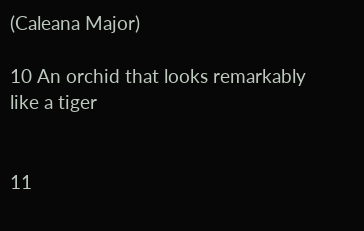(Caleana Major)

10 An orchid that looks remarkably like a tiger


11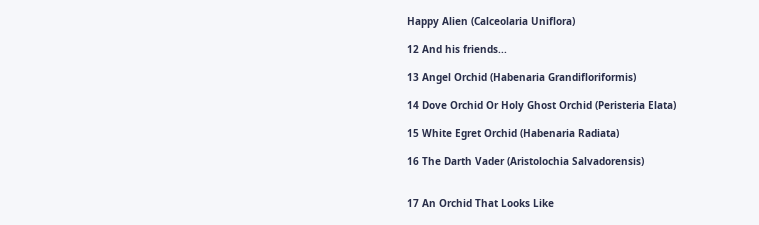Happy Alien (Calceolaria Uniflora)

12 And his friends...

13 Angel Orchid (Habenaria Grandifloriformis)

14 Dove Orchid Or Holy Ghost Orchid (Peristeria Elata)

15 White Egret Orchid (Habenaria Radiata)

16 The Darth Vader (Aristolochia Salvadorensis)


17 An Orchid That Looks Like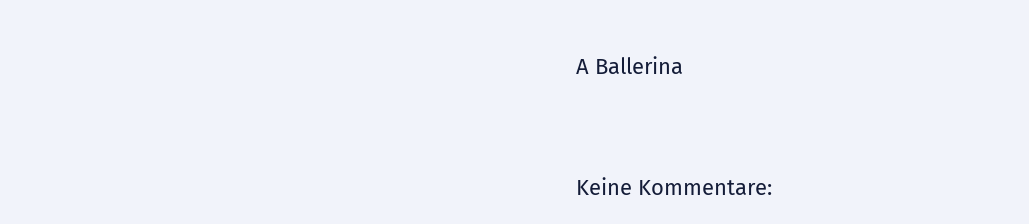A Ballerina




Keine Kommentare: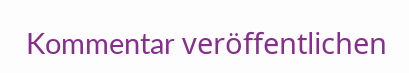Kommentar veröffentlichen